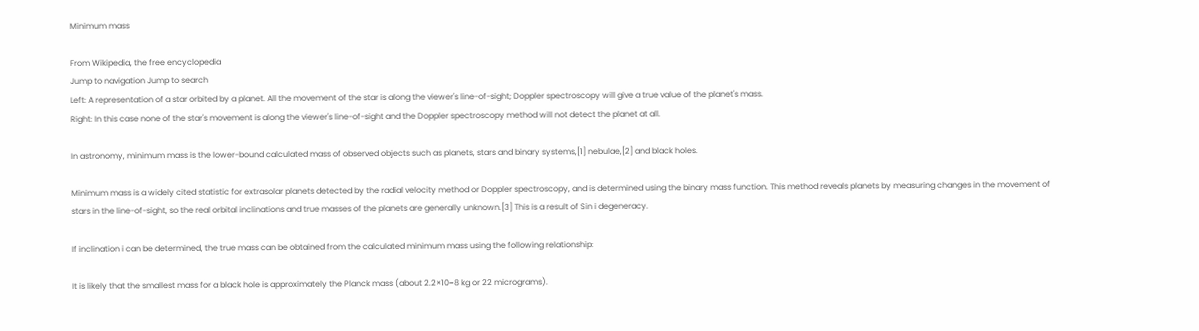Minimum mass

From Wikipedia, the free encyclopedia
Jump to navigation Jump to search
Left: A representation of a star orbited by a planet. All the movement of the star is along the viewer's line-of-sight; Doppler spectroscopy will give a true value of the planet's mass.
Right: In this case none of the star's movement is along the viewer's line-of-sight and the Doppler spectroscopy method will not detect the planet at all.

In astronomy, minimum mass is the lower-bound calculated mass of observed objects such as planets, stars and binary systems,[1] nebulae,[2] and black holes.

Minimum mass is a widely cited statistic for extrasolar planets detected by the radial velocity method or Doppler spectroscopy, and is determined using the binary mass function. This method reveals planets by measuring changes in the movement of stars in the line-of-sight, so the real orbital inclinations and true masses of the planets are generally unknown.[3] This is a result of Sin i degeneracy.

If inclination i can be determined, the true mass can be obtained from the calculated minimum mass using the following relationship:

It is likely that the smallest mass for a black hole is approximately the Planck mass (about 2.2×10−8 kg or 22 micrograms).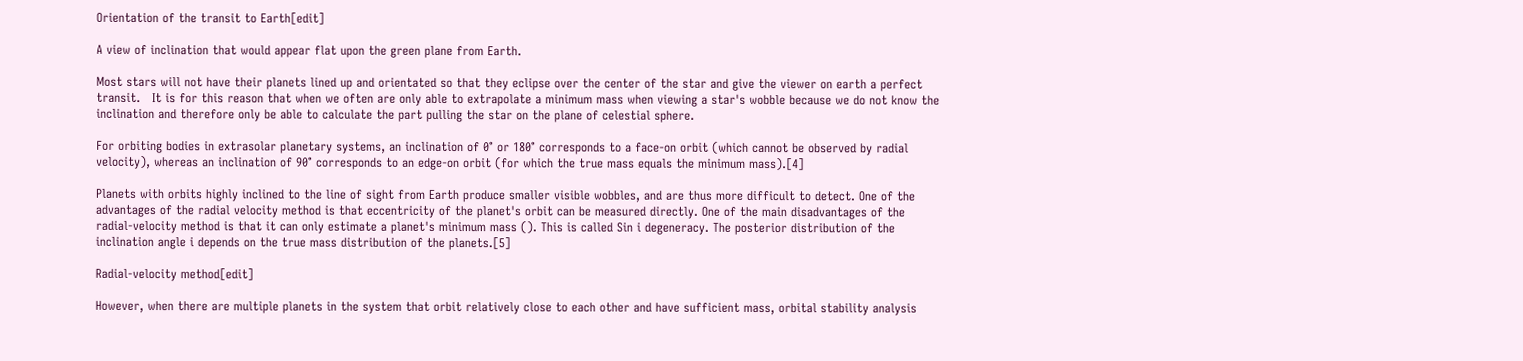Orientation of the transit to Earth[edit]

A view of inclination that would appear flat upon the green plane from Earth.

Most stars will not have their planets lined up and orientated so that they eclipse over the center of the star and give the viewer on earth a perfect transit.   It is for this reason that when we often are only able to extrapolate a minimum mass when viewing a star's wobble because we do not know the inclination and therefore only be able to calculate the part pulling the star on the plane of celestial sphere.

For orbiting bodies in extrasolar planetary systems, an inclination of 0° or 180° corresponds to a face-on orbit (which cannot be observed by radial velocity), whereas an inclination of 90° corresponds to an edge-on orbit (for which the true mass equals the minimum mass).[4]

Planets with orbits highly inclined to the line of sight from Earth produce smaller visible wobbles, and are thus more difficult to detect. One of the advantages of the radial velocity method is that eccentricity of the planet's orbit can be measured directly. One of the main disadvantages of the radial-velocity method is that it can only estimate a planet's minimum mass (). This is called Sin i degeneracy. The posterior distribution of the inclination angle i depends on the true mass distribution of the planets.[5]

Radial-velocity method[edit]

However, when there are multiple planets in the system that orbit relatively close to each other and have sufficient mass, orbital stability analysis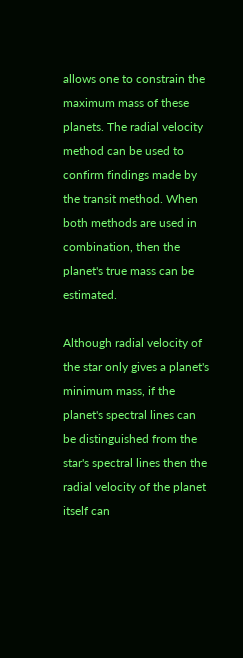allows one to constrain the maximum mass of these planets. The radial velocity method can be used to confirm findings made by the transit method. When both methods are used in combination, then the planet's true mass can be estimated.

Although radial velocity of the star only gives a planet's minimum mass, if the planet's spectral lines can be distinguished from the star's spectral lines then the radial velocity of the planet itself can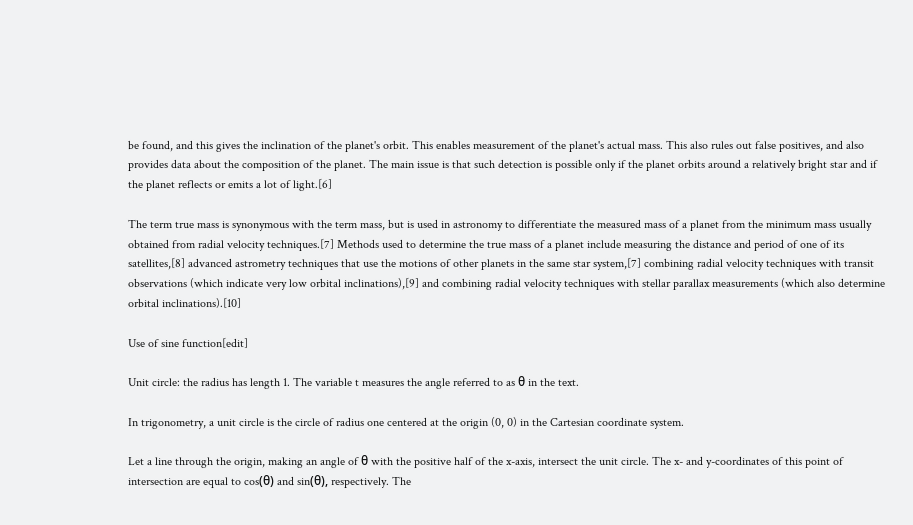be found, and this gives the inclination of the planet's orbit. This enables measurement of the planet's actual mass. This also rules out false positives, and also provides data about the composition of the planet. The main issue is that such detection is possible only if the planet orbits around a relatively bright star and if the planet reflects or emits a lot of light.[6]

The term true mass is synonymous with the term mass, but is used in astronomy to differentiate the measured mass of a planet from the minimum mass usually obtained from radial velocity techniques.[7] Methods used to determine the true mass of a planet include measuring the distance and period of one of its satellites,[8] advanced astrometry techniques that use the motions of other planets in the same star system,[7] combining radial velocity techniques with transit observations (which indicate very low orbital inclinations),[9] and combining radial velocity techniques with stellar parallax measurements (which also determine orbital inclinations).[10]

Use of sine function[edit]

Unit circle: the radius has length 1. The variable t measures the angle referred to as θ in the text.

In trigonometry, a unit circle is the circle of radius one centered at the origin (0, 0) in the Cartesian coordinate system.

Let a line through the origin, making an angle of θ with the positive half of the x-axis, intersect the unit circle. The x- and y-coordinates of this point of intersection are equal to cos(θ) and sin(θ), respectively. The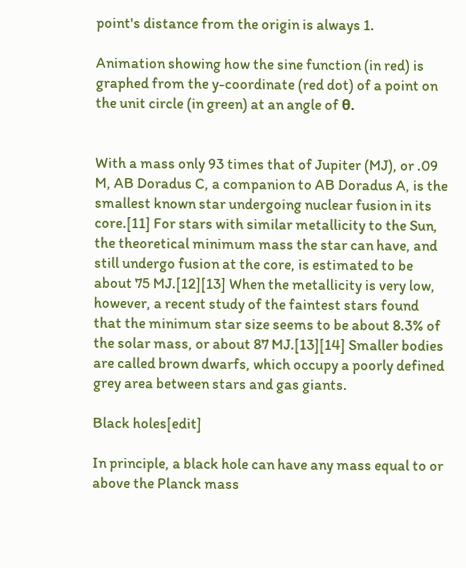point's distance from the origin is always 1.

Animation showing how the sine function (in red) is graphed from the y-coordinate (red dot) of a point on the unit circle (in green) at an angle of θ.


With a mass only 93 times that of Jupiter (MJ), or .09 M, AB Doradus C, a companion to AB Doradus A, is the smallest known star undergoing nuclear fusion in its core.[11] For stars with similar metallicity to the Sun, the theoretical minimum mass the star can have, and still undergo fusion at the core, is estimated to be about 75 MJ.[12][13] When the metallicity is very low, however, a recent study of the faintest stars found that the minimum star size seems to be about 8.3% of the solar mass, or about 87 MJ.[13][14] Smaller bodies are called brown dwarfs, which occupy a poorly defined grey area between stars and gas giants.

Black holes[edit]

In principle, a black hole can have any mass equal to or above the Planck mass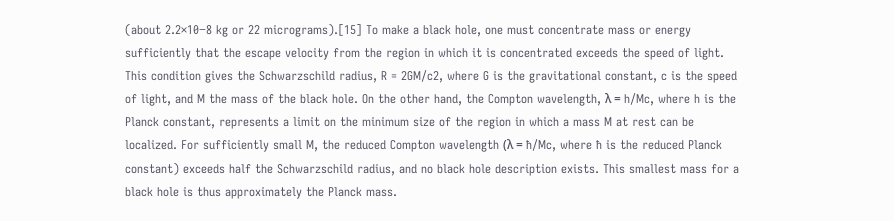(about 2.2×10−8 kg or 22 micrograms).[15] To make a black hole, one must concentrate mass or energy sufficiently that the escape velocity from the region in which it is concentrated exceeds the speed of light. This condition gives the Schwarzschild radius, R = 2GM/c2, where G is the gravitational constant, c is the speed of light, and M the mass of the black hole. On the other hand, the Compton wavelength, λ = h/Mc, where h is the Planck constant, represents a limit on the minimum size of the region in which a mass M at rest can be localized. For sufficiently small M, the reduced Compton wavelength (λ = ħ/Mc, where ħ is the reduced Planck constant) exceeds half the Schwarzschild radius, and no black hole description exists. This smallest mass for a black hole is thus approximately the Planck mass.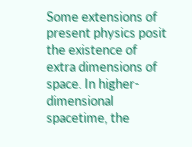Some extensions of present physics posit the existence of extra dimensions of space. In higher-dimensional spacetime, the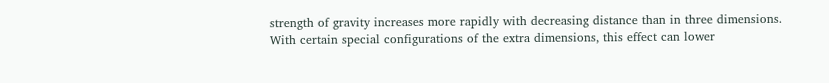strength of gravity increases more rapidly with decreasing distance than in three dimensions. With certain special configurations of the extra dimensions, this effect can lower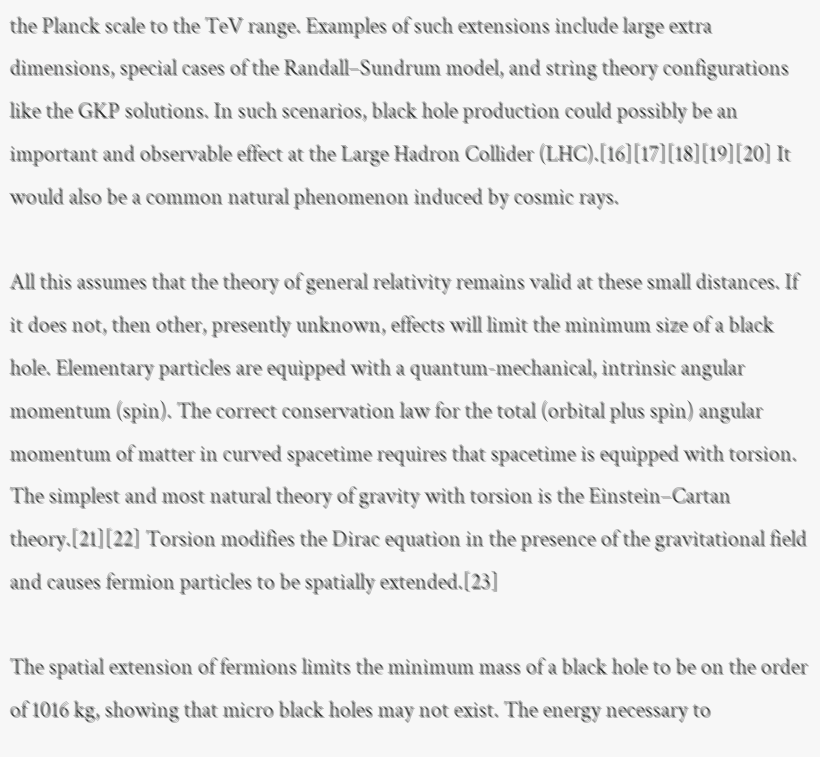the Planck scale to the TeV range. Examples of such extensions include large extra dimensions, special cases of the Randall–Sundrum model, and string theory configurations like the GKP solutions. In such scenarios, black hole production could possibly be an important and observable effect at the Large Hadron Collider (LHC).[16][17][18][19][20] It would also be a common natural phenomenon induced by cosmic rays.

All this assumes that the theory of general relativity remains valid at these small distances. If it does not, then other, presently unknown, effects will limit the minimum size of a black hole. Elementary particles are equipped with a quantum-mechanical, intrinsic angular momentum (spin). The correct conservation law for the total (orbital plus spin) angular momentum of matter in curved spacetime requires that spacetime is equipped with torsion. The simplest and most natural theory of gravity with torsion is the Einstein–Cartan theory.[21][22] Torsion modifies the Dirac equation in the presence of the gravitational field and causes fermion particles to be spatially extended.[23]

The spatial extension of fermions limits the minimum mass of a black hole to be on the order of 1016 kg, showing that micro black holes may not exist. The energy necessary to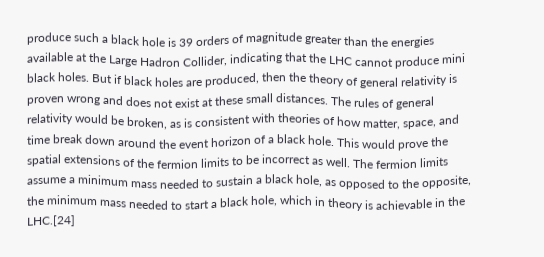produce such a black hole is 39 orders of magnitude greater than the energies available at the Large Hadron Collider, indicating that the LHC cannot produce mini black holes. But if black holes are produced, then the theory of general relativity is proven wrong and does not exist at these small distances. The rules of general relativity would be broken, as is consistent with theories of how matter, space, and time break down around the event horizon of a black hole. This would prove the spatial extensions of the fermion limits to be incorrect as well. The fermion limits assume a minimum mass needed to sustain a black hole, as opposed to the opposite, the minimum mass needed to start a black hole, which in theory is achievable in the LHC.[24]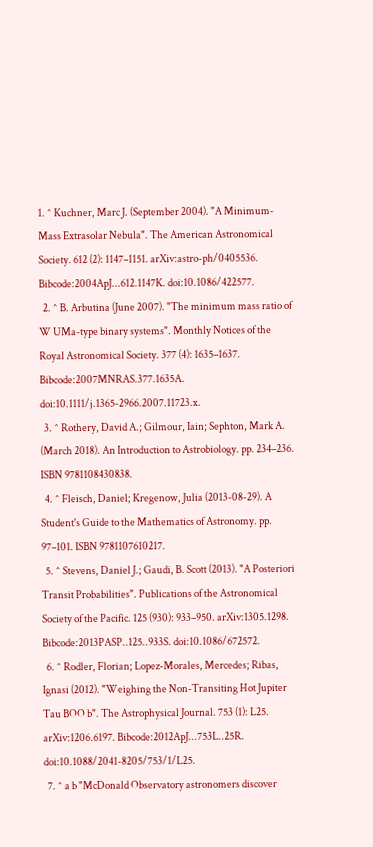1. ^ Kuchner, Marc J. (September 2004). "A Minimum-Mass Extrasolar Nebula". The American Astronomical Society. 612 (2): 1147–1151. arXiv:astro-ph/0405536. Bibcode:2004ApJ...612.1147K. doi:10.1086/422577.
  2. ^ B. Arbutina (June 2007). "The minimum mass ratio of W UMa-type binary systems". Monthly Notices of the Royal Astronomical Society. 377 (4): 1635–1637. Bibcode:2007MNRAS.377.1635A. doi:10.1111/j.1365-2966.2007.11723.x.
  3. ^ Rothery, David A.; Gilmour, Iain; Sephton, Mark A. (March 2018). An Introduction to Astrobiology. pp. 234–236. ISBN 9781108430838.
  4. ^ Fleisch, Daniel; Kregenow, Julia (2013-08-29). A Student's Guide to the Mathematics of Astronomy. pp. 97–101. ISBN 9781107610217.
  5. ^ Stevens, Daniel J.; Gaudi, B. Scott (2013). "A Posteriori Transit Probabilities". Publications of the Astronomical Society of the Pacific. 125 (930): 933–950. arXiv:1305.1298. Bibcode:2013PASP..125..933S. doi:10.1086/672572.
  6. ^ Rodler, Florian; Lopez-Morales, Mercedes; Ribas, Ignasi (2012). "Weighing the Non-Transiting Hot Jupiter Tau BOO b". The Astrophysical Journal. 753 (1): L25. arXiv:1206.6197. Bibcode:2012ApJ...753L..25R. doi:10.1088/2041-8205/753/1/L25.
  7. ^ a b "McDonald Observatory astronomers discover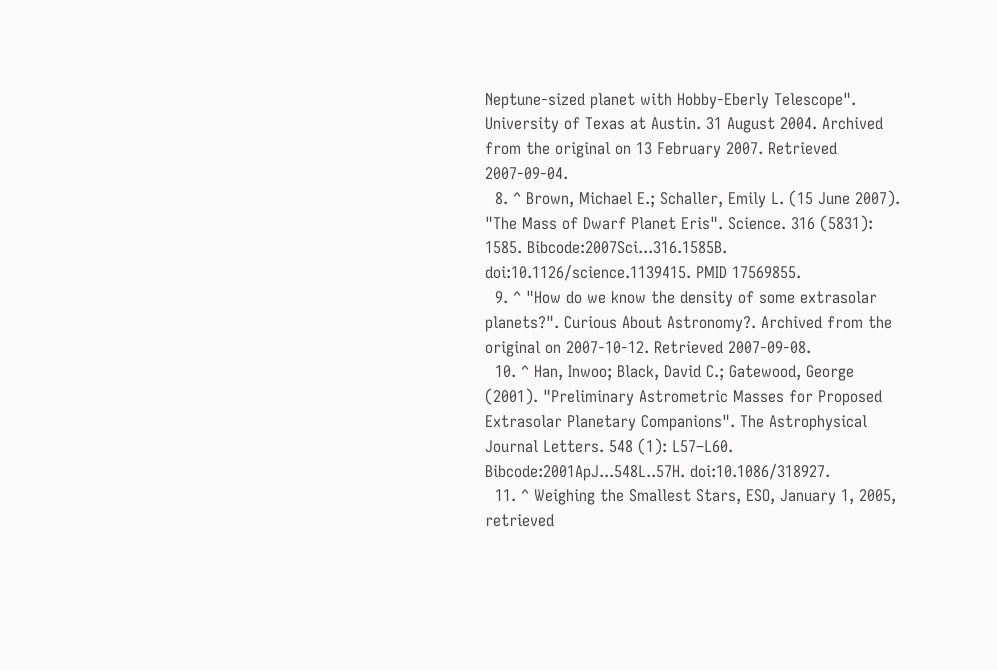Neptune-sized planet with Hobby-Eberly Telescope". University of Texas at Austin. 31 August 2004. Archived from the original on 13 February 2007. Retrieved 2007-09-04.
  8. ^ Brown, Michael E.; Schaller, Emily L. (15 June 2007). "The Mass of Dwarf Planet Eris". Science. 316 (5831): 1585. Bibcode:2007Sci...316.1585B. doi:10.1126/science.1139415. PMID 17569855.
  9. ^ "How do we know the density of some extrasolar planets?". Curious About Astronomy?. Archived from the original on 2007-10-12. Retrieved 2007-09-08.
  10. ^ Han, Inwoo; Black, David C.; Gatewood, George (2001). "Preliminary Astrometric Masses for Proposed Extrasolar Planetary Companions". The Astrophysical Journal Letters. 548 (1): L57–L60. Bibcode:2001ApJ...548L..57H. doi:10.1086/318927.
  11. ^ Weighing the Smallest Stars, ESO, January 1, 2005, retrieved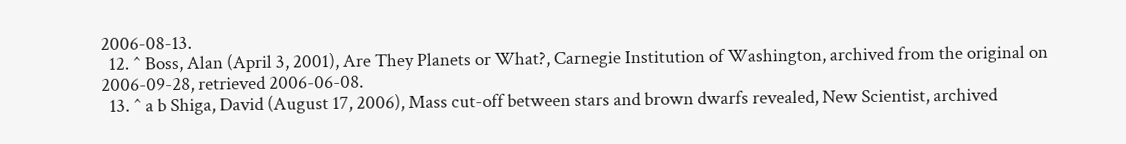2006-08-13.
  12. ^ Boss, Alan (April 3, 2001), Are They Planets or What?, Carnegie Institution of Washington, archived from the original on 2006-09-28, retrieved 2006-06-08.
  13. ^ a b Shiga, David (August 17, 2006), Mass cut-off between stars and brown dwarfs revealed, New Scientist, archived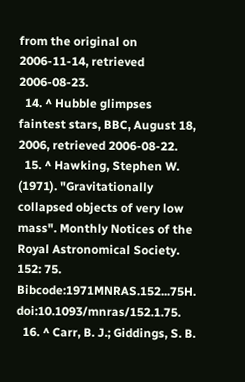from the original on 2006-11-14, retrieved 2006-08-23.
  14. ^ Hubble glimpses faintest stars, BBC, August 18, 2006, retrieved 2006-08-22.
  15. ^ Hawking, Stephen W. (1971). "Gravitationally collapsed objects of very low mass". Monthly Notices of the Royal Astronomical Society. 152: 75. Bibcode:1971MNRAS.152...75H. doi:10.1093/mnras/152.1.75.
  16. ^ Carr, B. J.; Giddings, S. B.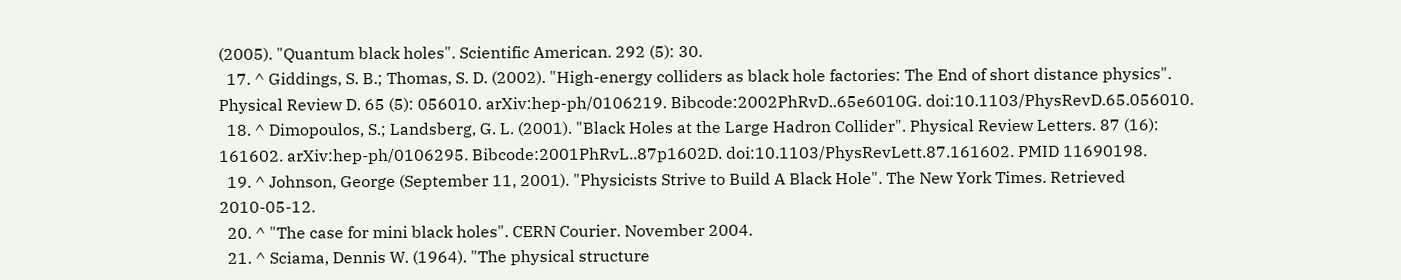(2005). "Quantum black holes". Scientific American. 292 (5): 30.
  17. ^ Giddings, S. B.; Thomas, S. D. (2002). "High-energy colliders as black hole factories: The End of short distance physics". Physical Review D. 65 (5): 056010. arXiv:hep-ph/0106219. Bibcode:2002PhRvD..65e6010G. doi:10.1103/PhysRevD.65.056010.
  18. ^ Dimopoulos, S.; Landsberg, G. L. (2001). "Black Holes at the Large Hadron Collider". Physical Review Letters. 87 (16): 161602. arXiv:hep-ph/0106295. Bibcode:2001PhRvL..87p1602D. doi:10.1103/PhysRevLett.87.161602. PMID 11690198.
  19. ^ Johnson, George (September 11, 2001). "Physicists Strive to Build A Black Hole". The New York Times. Retrieved 2010-05-12.
  20. ^ "The case for mini black holes". CERN Courier. November 2004.
  21. ^ Sciama, Dennis W. (1964). "The physical structure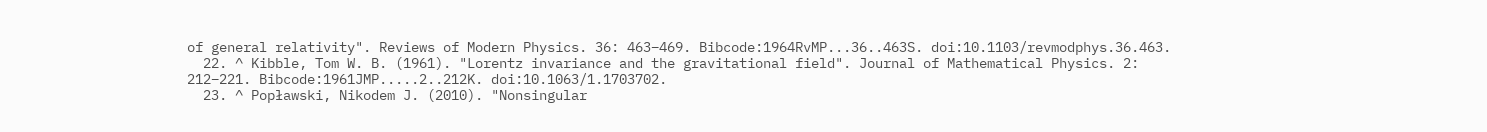of general relativity". Reviews of Modern Physics. 36: 463–469. Bibcode:1964RvMP...36..463S. doi:10.1103/revmodphys.36.463.
  22. ^ Kibble, Tom W. B. (1961). "Lorentz invariance and the gravitational field". Journal of Mathematical Physics. 2: 212–221. Bibcode:1961JMP.....2..212K. doi:10.1063/1.1703702.
  23. ^ Popławski, Nikodem J. (2010). "Nonsingular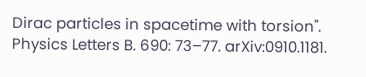Dirac particles in spacetime with torsion". Physics Letters B. 690: 73–77. arXiv:0910.1181.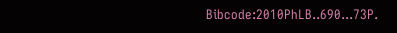Bibcode:2010PhLB..690...73P.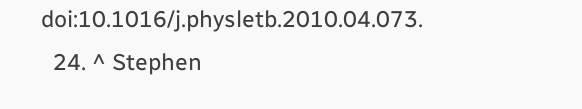doi:10.1016/j.physletb.2010.04.073.
  24. ^ Stephen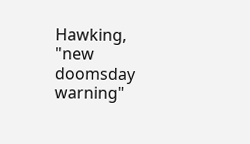Hawking, "new doomsday warning"